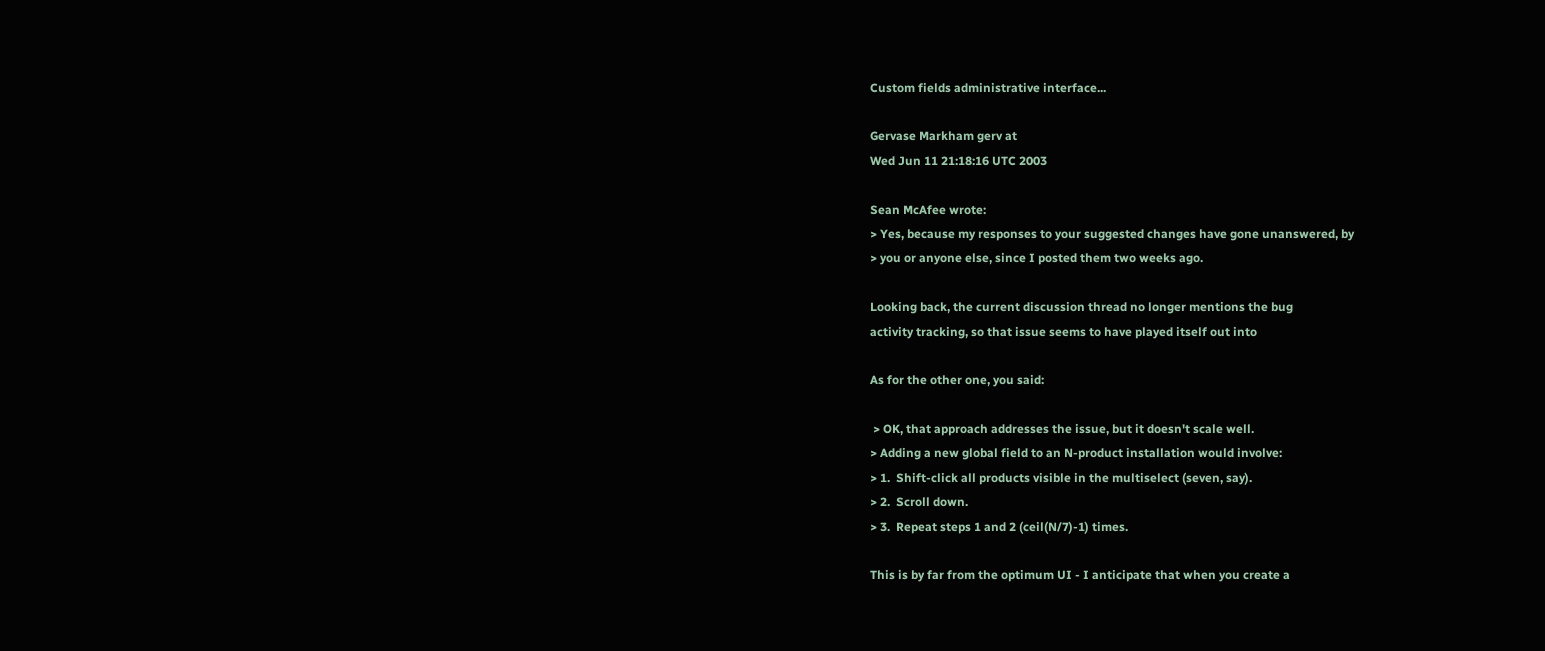Custom fields administrative interface...

Gervase Markham gerv at
Wed Jun 11 21:18:16 UTC 2003

Sean McAfee wrote:
> Yes, because my responses to your suggested changes have gone unanswered, by
> you or anyone else, since I posted them two weeks ago.

Looking back, the current discussion thread no longer mentions the bug
activity tracking, so that issue seems to have played itself out into

As for the other one, you said:

 > OK, that approach addresses the issue, but it doesn't scale well.
> Adding a new global field to an N-product installation would involve:
> 1.  Shift-click all products visible in the multiselect (seven, say).
> 2.  Scroll down.
> 3.  Repeat steps 1 and 2 (ceil(N/7)-1) times.

This is by far from the optimum UI - I anticipate that when you create a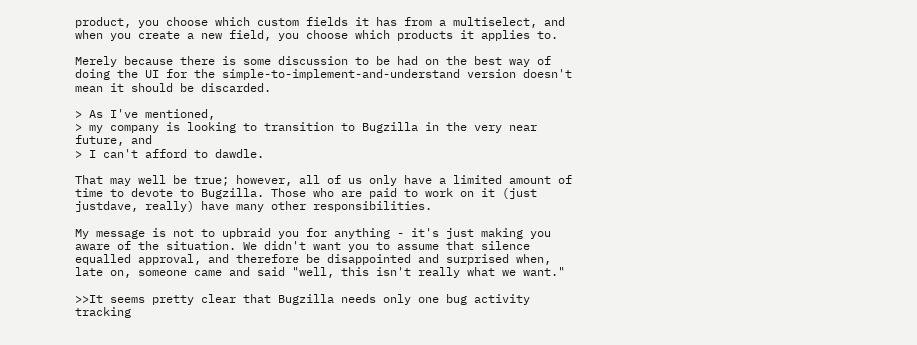product, you choose which custom fields it has from a multiselect, and
when you create a new field, you choose which products it applies to.

Merely because there is some discussion to be had on the best way of
doing the UI for the simple-to-implement-and-understand version doesn't
mean it should be discarded.

> As I've mentioned,
> my company is looking to transition to Bugzilla in the very near future, and
> I can't afford to dawdle.

That may well be true; however, all of us only have a limited amount of
time to devote to Bugzilla. Those who are paid to work on it (just
justdave, really) have many other responsibilities.

My message is not to upbraid you for anything - it's just making you
aware of the situation. We didn't want you to assume that silence
equalled approval, and therefore be disappointed and surprised when,
late on, someone came and said "well, this isn't really what we want."

>>It seems pretty clear that Bugzilla needs only one bug activity tracking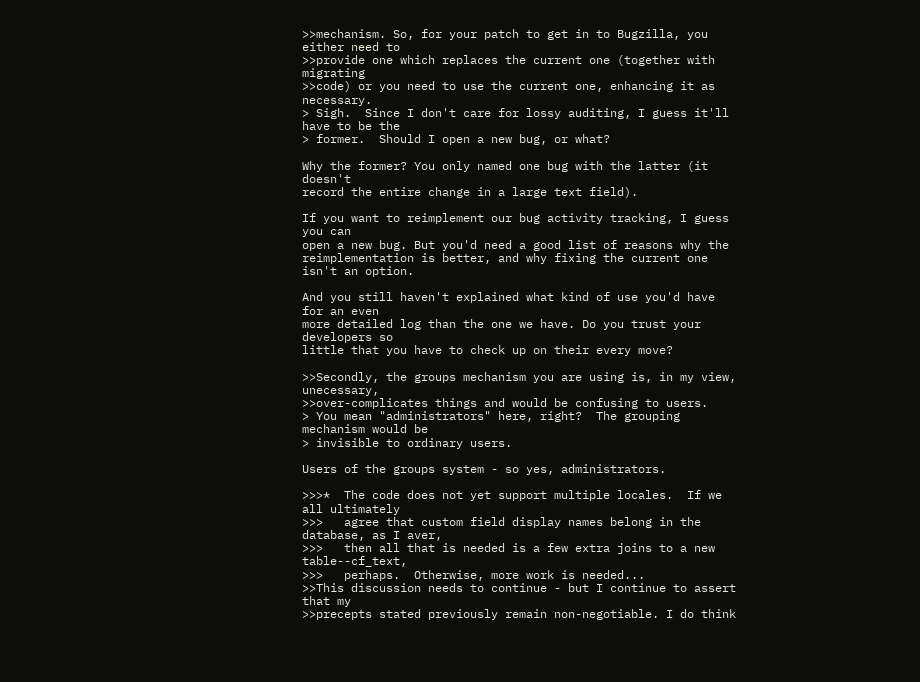>>mechanism. So, for your patch to get in to Bugzilla, you either need to
>>provide one which replaces the current one (together with migrating
>>code) or you need to use the current one, enhancing it as necessary.
> Sigh.  Since I don't care for lossy auditing, I guess it'll have to be the
> former.  Should I open a new bug, or what?

Why the former? You only named one bug with the latter (it doesn't
record the entire change in a large text field).

If you want to reimplement our bug activity tracking, I guess you can
open a new bug. But you'd need a good list of reasons why the
reimplementation is better, and why fixing the current one isn't an option.

And you still haven't explained what kind of use you'd have for an even
more detailed log than the one we have. Do you trust your developers so
little that you have to check up on their every move?

>>Secondly, the groups mechanism you are using is, in my view, unecessary,
>>over-complicates things and would be confusing to users.
> You mean "administrators" here, right?  The grouping mechanism would be
> invisible to ordinary users.

Users of the groups system - so yes, administrators.

>>>*  The code does not yet support multiple locales.  If we all ultimately
>>>   agree that custom field display names belong in the database, as I aver,
>>>   then all that is needed is a few extra joins to a new table--cf_text,
>>>   perhaps.  Otherwise, more work is needed...
>>This discussion needs to continue - but I continue to assert that my
>>precepts stated previously remain non-negotiable. I do think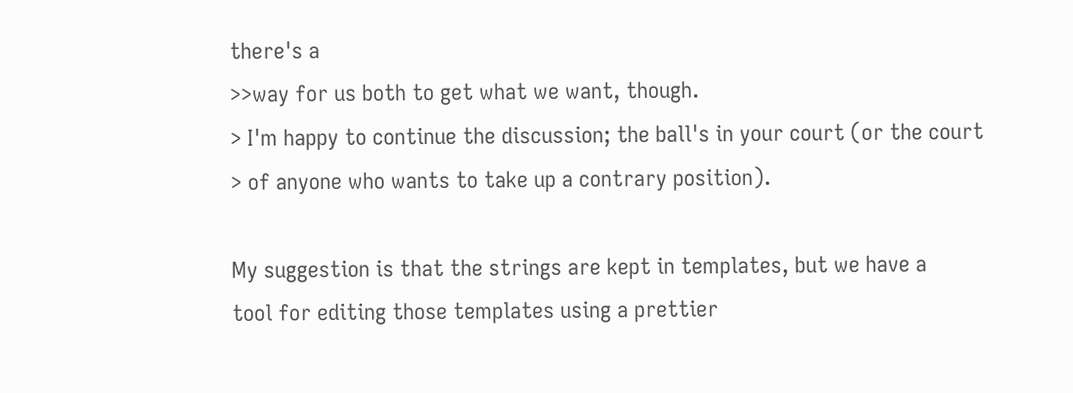there's a
>>way for us both to get what we want, though.
> I'm happy to continue the discussion; the ball's in your court (or the court
> of anyone who wants to take up a contrary position).

My suggestion is that the strings are kept in templates, but we have a
tool for editing those templates using a prettier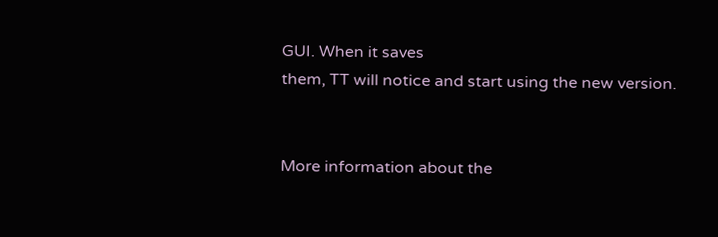GUI. When it saves
them, TT will notice and start using the new version.


More information about the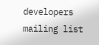developers mailing list